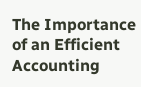The Importance of an Efficient Accounting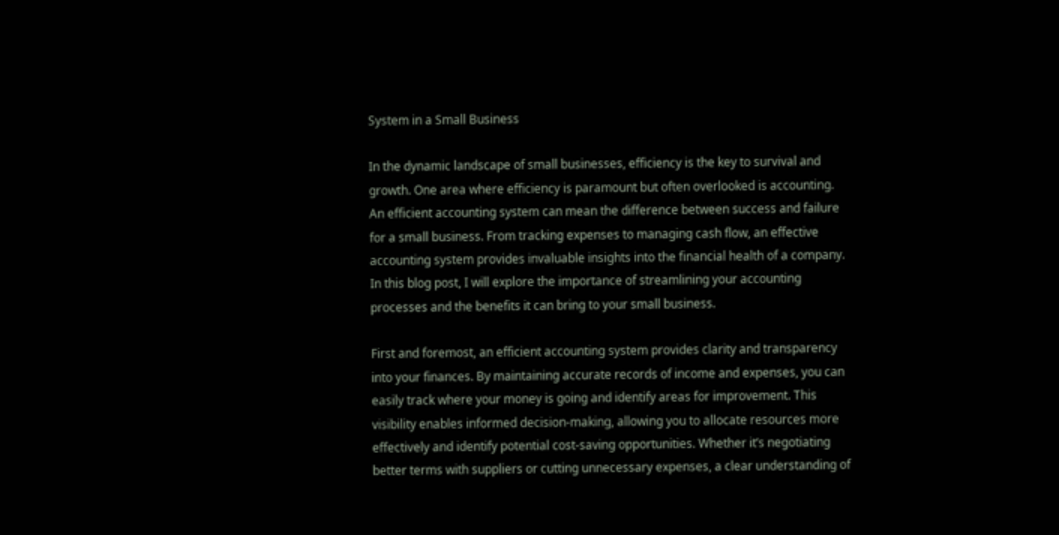System in a Small Business

In the dynamic landscape of small businesses, efficiency is the key to survival and growth. One area where efficiency is paramount but often overlooked is accounting. An efficient accounting system can mean the difference between success and failure for a small business. From tracking expenses to managing cash flow, an effective accounting system provides invaluable insights into the financial health of a company. In this blog post, I will explore the importance of streamlining your accounting processes and the benefits it can bring to your small business.

First and foremost, an efficient accounting system provides clarity and transparency into your finances. By maintaining accurate records of income and expenses, you can easily track where your money is going and identify areas for improvement. This visibility enables informed decision-making, allowing you to allocate resources more effectively and identify potential cost-saving opportunities. Whether it’s negotiating better terms with suppliers or cutting unnecessary expenses, a clear understanding of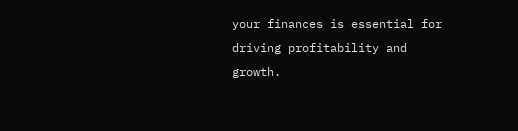your finances is essential for driving profitability and growth.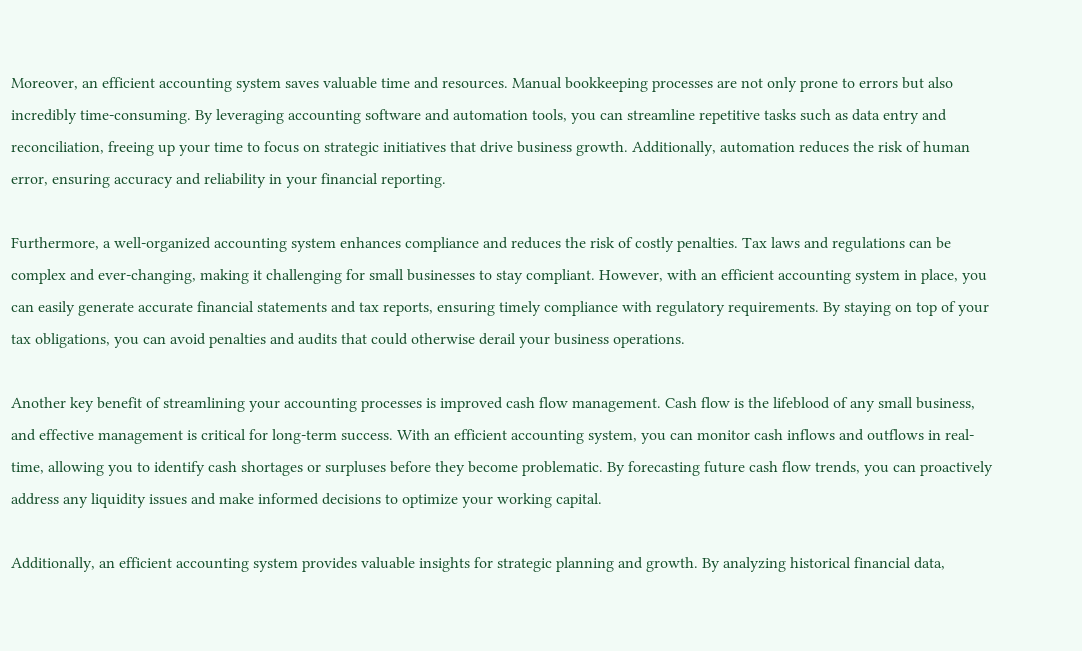Moreover, an efficient accounting system saves valuable time and resources. Manual bookkeeping processes are not only prone to errors but also incredibly time-consuming. By leveraging accounting software and automation tools, you can streamline repetitive tasks such as data entry and reconciliation, freeing up your time to focus on strategic initiatives that drive business growth. Additionally, automation reduces the risk of human error, ensuring accuracy and reliability in your financial reporting.

Furthermore, a well-organized accounting system enhances compliance and reduces the risk of costly penalties. Tax laws and regulations can be complex and ever-changing, making it challenging for small businesses to stay compliant. However, with an efficient accounting system in place, you can easily generate accurate financial statements and tax reports, ensuring timely compliance with regulatory requirements. By staying on top of your tax obligations, you can avoid penalties and audits that could otherwise derail your business operations.

Another key benefit of streamlining your accounting processes is improved cash flow management. Cash flow is the lifeblood of any small business, and effective management is critical for long-term success. With an efficient accounting system, you can monitor cash inflows and outflows in real-time, allowing you to identify cash shortages or surpluses before they become problematic. By forecasting future cash flow trends, you can proactively address any liquidity issues and make informed decisions to optimize your working capital.

Additionally, an efficient accounting system provides valuable insights for strategic planning and growth. By analyzing historical financial data,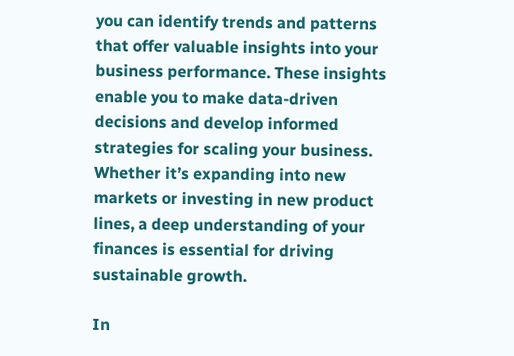you can identify trends and patterns that offer valuable insights into your business performance. These insights enable you to make data-driven decisions and develop informed strategies for scaling your business. Whether it’s expanding into new markets or investing in new product lines, a deep understanding of your finances is essential for driving sustainable growth.

In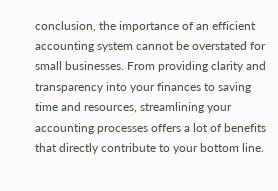conclusion, the importance of an efficient accounting system cannot be overstated for small businesses. From providing clarity and transparency into your finances to saving time and resources, streamlining your accounting processes offers a lot of benefits that directly contribute to your bottom line.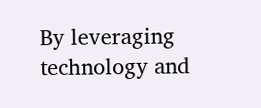By leveraging technology and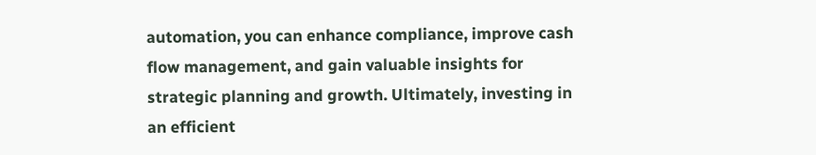automation, you can enhance compliance, improve cash flow management, and gain valuable insights for strategic planning and growth. Ultimately, investing in an efficient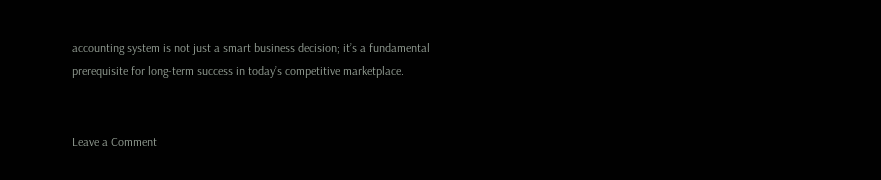accounting system is not just a smart business decision; it’s a fundamental prerequisite for long-term success in today’s competitive marketplace.


Leave a Comment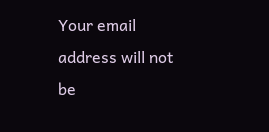Your email address will not be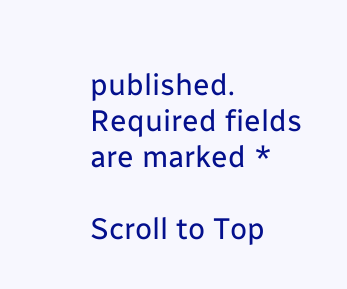published. Required fields are marked *

Scroll to Top